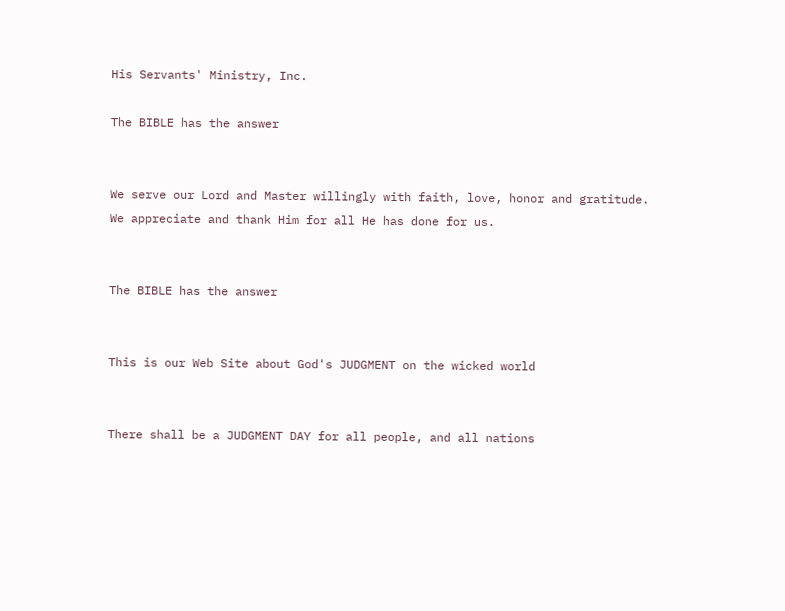His Servants' Ministry, Inc.

The BIBLE has the answer


We serve our Lord and Master willingly with faith, love, honor and gratitude.
We appreciate and thank Him for all He has done for us.


The BIBLE has the answer


This is our Web Site about God's JUDGMENT on the wicked world


There shall be a JUDGMENT DAY for all people, and all nations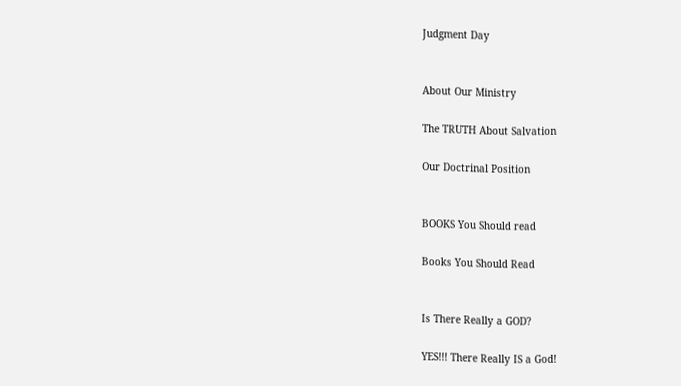Judgment Day


About Our Ministry

The TRUTH About Salvation

Our Doctrinal Position


BOOKS You Should read

Books You Should Read


Is There Really a GOD?

YES!!! There Really IS a God!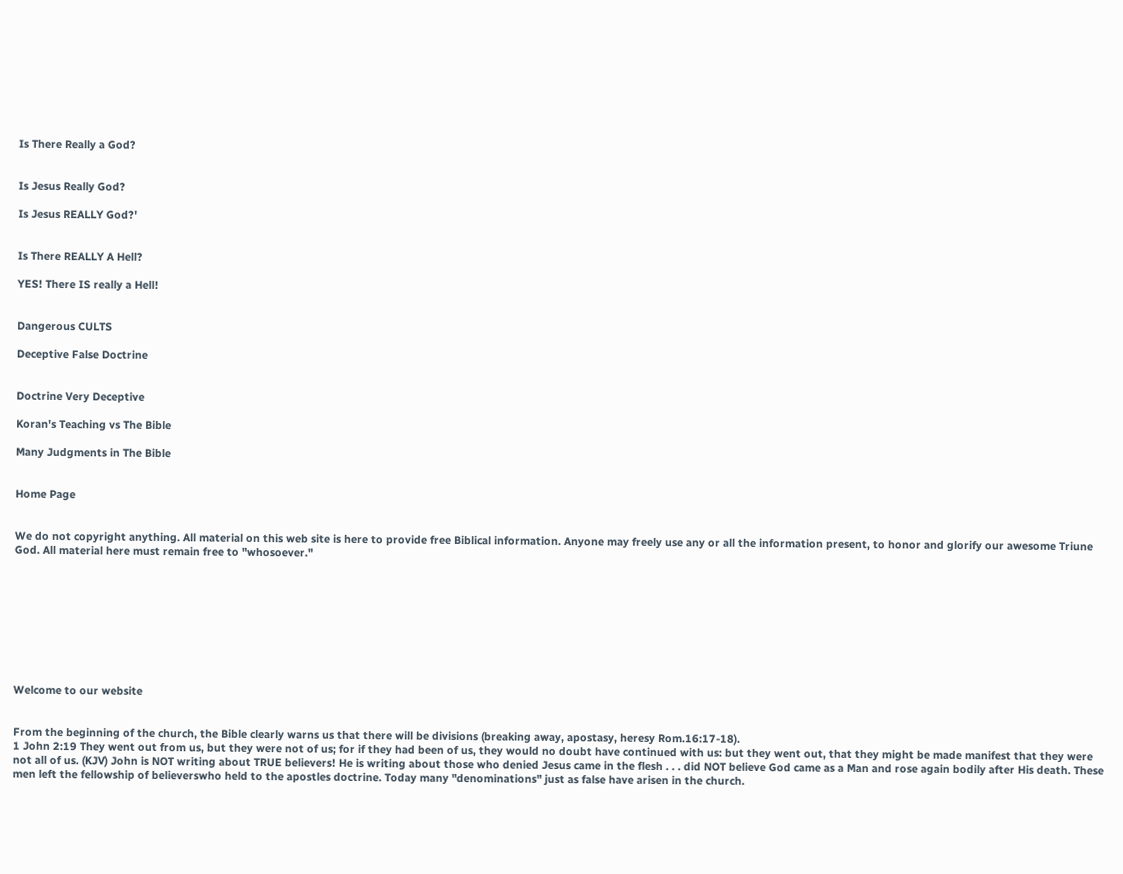Is There Really a God?


Is Jesus Really God?

Is Jesus REALLY God?'


Is There REALLY A Hell?

YES! There IS really a Hell!


Dangerous CULTS

Deceptive False Doctrine


Doctrine Very Deceptive

Koran's Teaching vs The Bible

Many Judgments in The Bible


Home Page


We do not copyright anything. All material on this web site is here to provide free Biblical information. Anyone may freely use any or all the information present, to honor and glorify our awesome Triune God. All material here must remain free to "whosoever."









Welcome to our website


From the beginning of the church, the Bible clearly warns us that there will be divisions (breaking away, apostasy, heresy Rom.16:17-18).
1 John 2:19 They went out from us, but they were not of us; for if they had been of us, they would no doubt have continued with us: but they went out, that they might be made manifest that they were not all of us. (KJV) John is NOT writing about TRUE believers! He is writing about those who denied Jesus came in the flesh . . . did NOT believe God came as a Man and rose again bodily after His death. These men left the fellowship of believerswho held to the apostles doctrine. Today many "denominations" just as false have arisen in the church.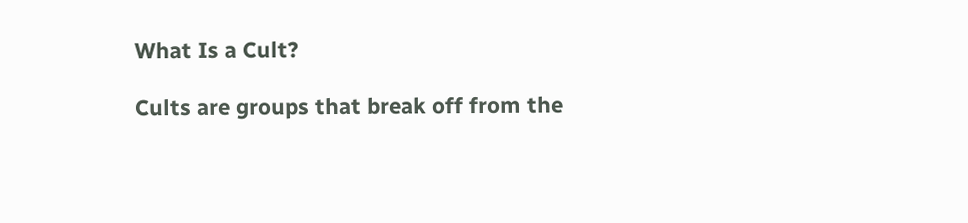What Is a Cult?

Cults are groups that break off from the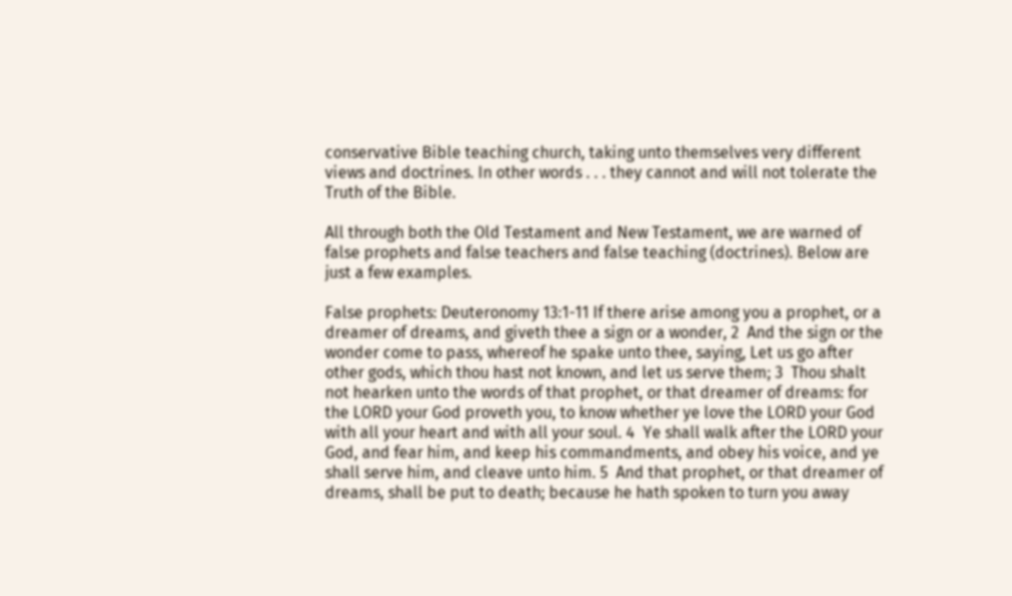conservative Bible teaching church, taking unto themselves very different views and doctrines. In other words . . . they cannot and will not tolerate the Truth of the Bible.

All through both the Old Testament and New Testament, we are warned of false prophets and false teachers and false teaching (doctrines). Below are just a few examples.

False prophets: Deuteronomy 13:1-11 If there arise among you a prophet, or a dreamer of dreams, and giveth thee a sign or a wonder, 2  And the sign or the wonder come to pass, whereof he spake unto thee, saying, Let us go after other gods, which thou hast not known, and let us serve them; 3  Thou shalt not hearken unto the words of that prophet, or that dreamer of dreams: for the LORD your God proveth you, to know whether ye love the LORD your God with all your heart and with all your soul. 4  Ye shall walk after the LORD your God, and fear him, and keep his commandments, and obey his voice, and ye shall serve him, and cleave unto him. 5  And that prophet, or that dreamer of dreams, shall be put to death; because he hath spoken to turn you away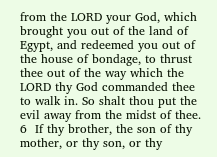from the LORD your God, which brought you out of the land of Egypt, and redeemed you out of the house of bondage, to thrust thee out of the way which the LORD thy God commanded thee to walk in. So shalt thou put the evil away from the midst of thee. 6  If thy brother, the son of thy mother, or thy son, or thy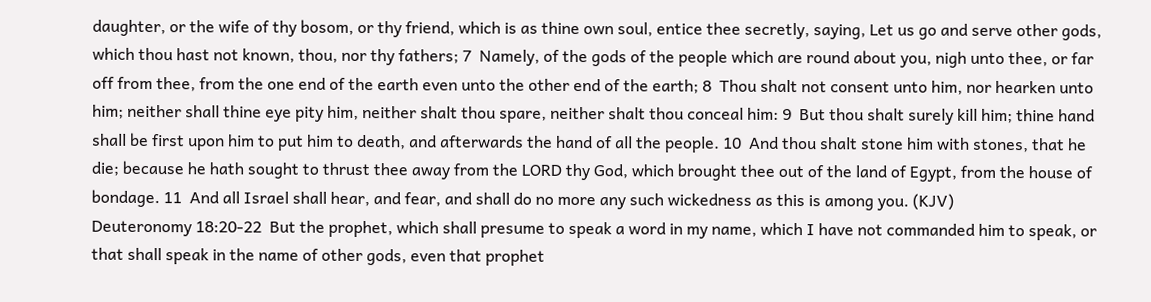daughter, or the wife of thy bosom, or thy friend, which is as thine own soul, entice thee secretly, saying, Let us go and serve other gods, which thou hast not known, thou, nor thy fathers; 7  Namely, of the gods of the people which are round about you, nigh unto thee, or far off from thee, from the one end of the earth even unto the other end of the earth; 8  Thou shalt not consent unto him, nor hearken unto him; neither shall thine eye pity him, neither shalt thou spare, neither shalt thou conceal him: 9  But thou shalt surely kill him; thine hand shall be first upon him to put him to death, and afterwards the hand of all the people. 10  And thou shalt stone him with stones, that he die; because he hath sought to thrust thee away from the LORD thy God, which brought thee out of the land of Egypt, from the house of bondage. 11  And all Israel shall hear, and fear, and shall do no more any such wickedness as this is among you. (KJV)
Deuteronomy 18:20-22  But the prophet, which shall presume to speak a word in my name, which I have not commanded him to speak, or that shall speak in the name of other gods, even that prophet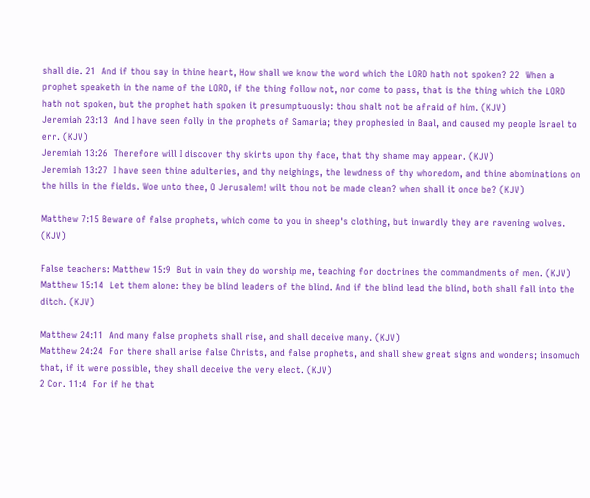shall die. 21  And if thou say in thine heart, How shall we know the word which the LORD hath not spoken? 22  When a prophet speaketh in the name of the LORD, if the thing follow not, nor come to pass, that is the thing which the LORD hath not spoken, but the prophet hath spoken it presumptuously: thou shalt not be afraid of him. (KJV)
Jeremiah 23:13  And I have seen folly in the prophets of Samaria; they prophesied in Baal, and caused my people Israel to err. (KJV)
Jeremiah 13:26  Therefore will I discover thy skirts upon thy face, that thy shame may appear. (KJV)
Jeremiah 13:27  I have seen thine adulteries, and thy neighings, the lewdness of thy whoredom, and thine abominations on the hills in the fields. Woe unto thee, O Jerusalem! wilt thou not be made clean? when shall it once be? (KJV)

Matthew 7:15 Beware of false prophets, which come to you in sheep's clothing, but inwardly they are ravening wolves. (KJV)

False teachers: Matthew 15:9  But in vain they do worship me, teaching for doctrines the commandments of men. (KJV)
Matthew 15:14  Let them alone: they be blind leaders of the blind. And if the blind lead the blind, both shall fall into the ditch. (KJV)

Matthew 24:11  And many false prophets shall rise, and shall deceive many. (KJV)
Matthew 24:24  For there shall arise false Christs, and false prophets, and shall shew great signs and wonders; insomuch that, if it were possible, they shall deceive the very elect. (KJV)
2 Cor. 11:4  For if he that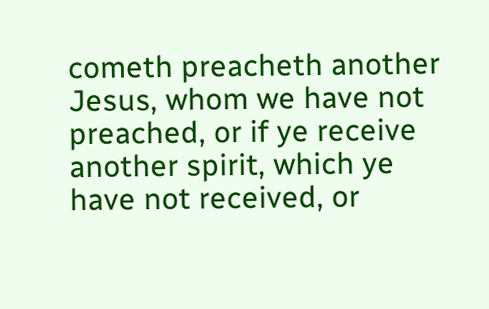cometh preacheth another Jesus, whom we have not preached, or if ye receive another spirit, which ye have not received, or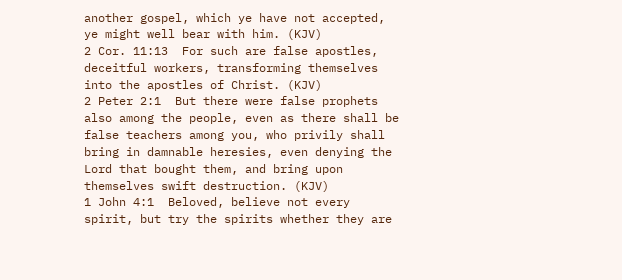another gospel, which ye have not accepted, ye might well bear with him. (KJV)
2 Cor. 11:13  For such are false apostles, deceitful workers, transforming themselves into the apostles of Christ. (KJV)
2 Peter 2:1  But there were false prophets also among the people, even as there shall be false teachers among you, who privily shall bring in damnable heresies, even denying the Lord that bought them, and bring upon themselves swift destruction. (KJV)
1 John 4:1  Beloved, believe not every spirit, but try the spirits whether they are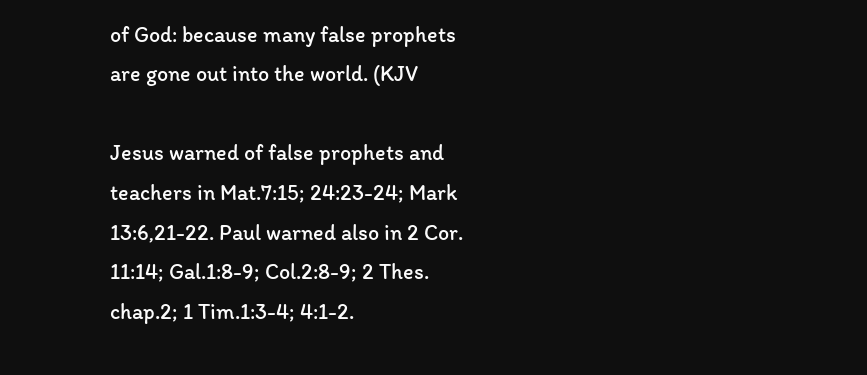of God: because many false prophets are gone out into the world. (KJV

Jesus warned of false prophets and teachers in Mat.7:15; 24:23-24; Mark 13:6,21-22. Paul warned also in 2 Cor. 11:14; Gal.1:8-9; Col.2:8-9; 2 Thes. chap.2; 1 Tim.1:3-4; 4:1-2.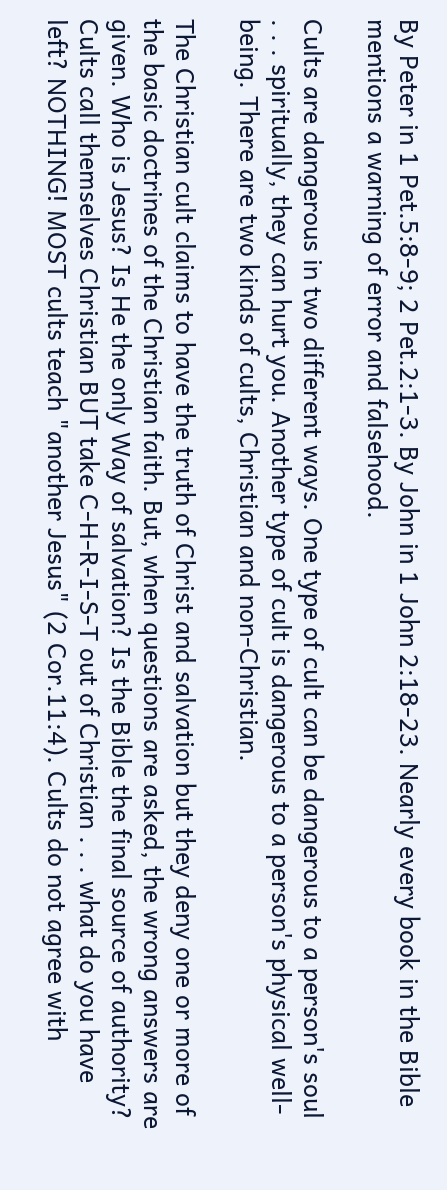By Peter in 1 Pet.5:8-9; 2 Pet.2:1-3. By John in 1 John 2:18-23. Nearly every book in the Bible mentions a warning of error and falsehood.

Cults are dangerous in two different ways. One type of cult can be dangerous to a person's soul . . . spiritually, they can hurt you. Another type of cult is dangerous to a person's physical well-being. There are two kinds of cults, Christian and non-Christian.

The Christian cult claims to have the truth of Christ and salvation but they deny one or more of the basic doctrines of the Christian faith. But, when questions are asked, the wrong answers are given. Who is Jesus? Is He the only Way of salvation? Is the Bible the final source of authority? Cults call themselves Christian BUT take C-H-R-I-S-T out of Christian . . . what do you have left? NOTHING! MOST cults teach "another Jesus" (2 Cor.11:4). Cults do not agree with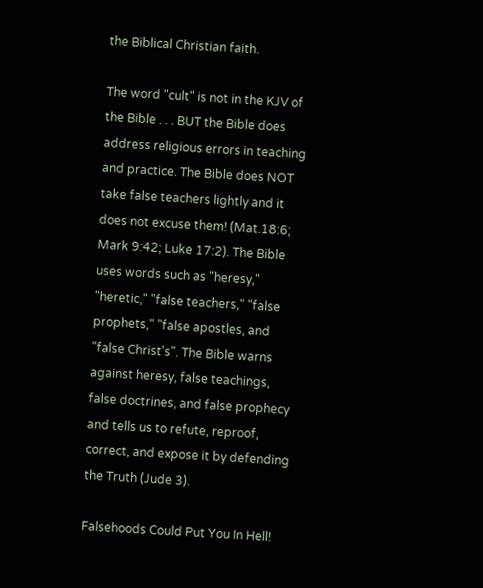the Biblical Christian faith.

The word "cult" is not in the KJV of the Bible . . . BUT the Bible does address religious errors in teaching and practice. The Bible does NOT take false teachers lightly and it does not excuse them! (Mat.18:6; Mark 9:42; Luke 17:2). The Bible uses words such as "heresy," "heretic," "false teachers," "false prophets," "false apostles, and "false Christ's". The Bible warns against heresy, false teachings, false doctrines, and false prophecy and tells us to refute, reproof, correct, and expose it by defending the Truth (Jude 3).

Falsehoods Could Put You In Hell!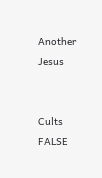Another Jesus


Cults FALSE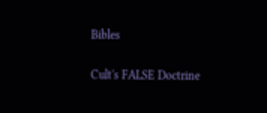Bibles

Cult's FALSE Doctrine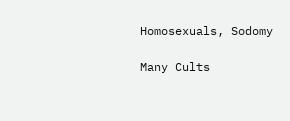Homosexuals, Sodomy

Many Cults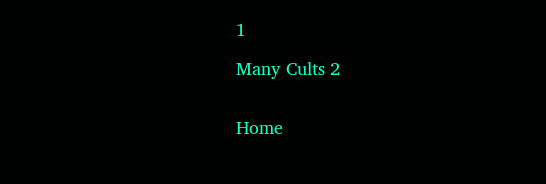1

Many Cults 2


Home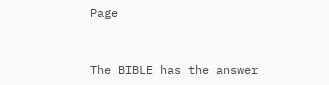Page



The BIBLE has the answer